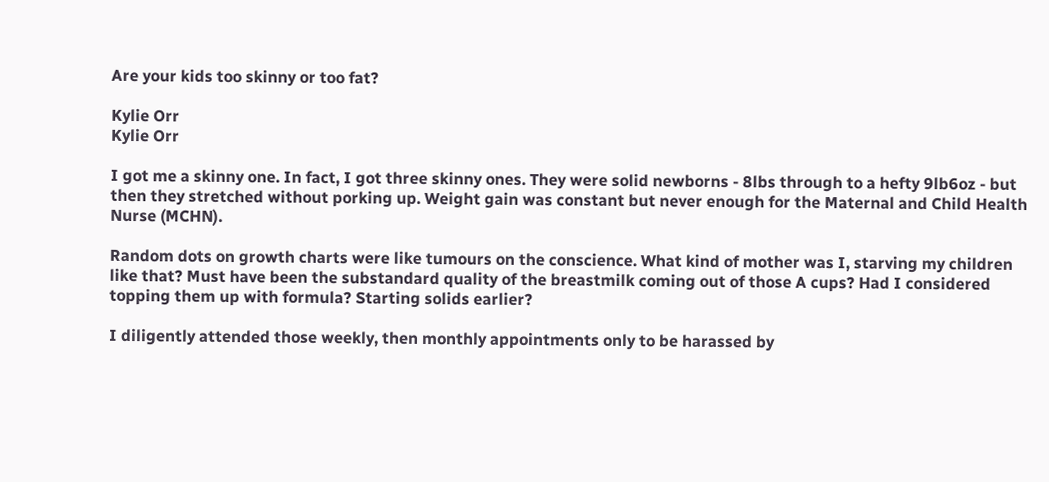Are your kids too skinny or too fat?

Kylie Orr
Kylie Orr

I got me a skinny one. In fact, I got three skinny ones. They were solid newborns - 8lbs through to a hefty 9lb6oz - but then they stretched without porking up. Weight gain was constant but never enough for the Maternal and Child Health Nurse (MCHN).

Random dots on growth charts were like tumours on the conscience. What kind of mother was I, starving my children like that? Must have been the substandard quality of the breastmilk coming out of those A cups? Had I considered topping them up with formula? Starting solids earlier?

I diligently attended those weekly, then monthly appointments only to be harassed by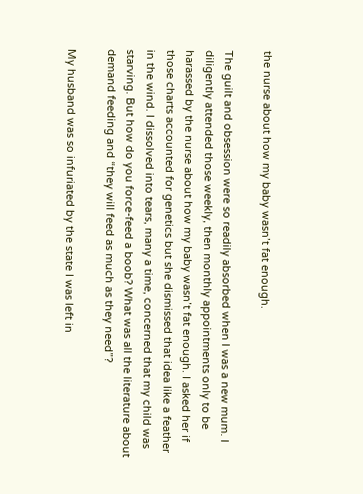the nurse about how my baby wasn’t fat enough.

The guilt and obsession were so readily absorbed when I was a new mum. I diligently attended those weekly, then monthly appointments only to be harassed by the nurse about how my baby wasn’t fat enough. I asked her if those charts accounted for genetics but she dismissed that idea like a feather in the wind. I dissolved into tears, many a time, concerned that my child was starving. But how do you force-feed a boob? What was all the literature about demand feeding and “they will feed as much as they need”?

My husband was so infuriated by the state I was left in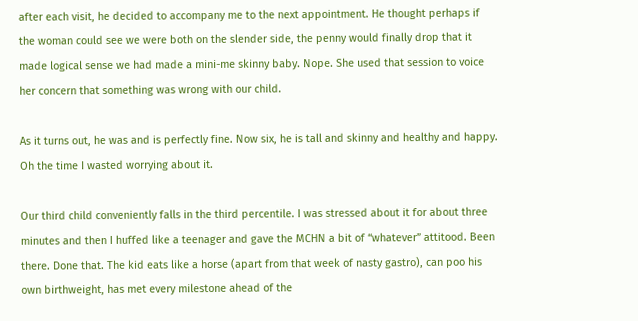after each visit, he decided to accompany me to the next appointment. He thought perhaps if the woman could see we were both on the slender side, the penny would finally drop that it made logical sense we had made a mini-me skinny baby. Nope. She used that session to voice her concern that something was wrong with our child.

As it turns out, he was and is perfectly fine. Now six, he is tall and skinny and healthy and happy. Oh the time I wasted worrying about it.

Our third child conveniently falls in the third percentile. I was stressed about it for about three minutes and then I huffed like a teenager and gave the MCHN a bit of “whatever” attitood. Been there. Done that. The kid eats like a horse (apart from that week of nasty gastro), can poo his own birthweight, has met every milestone ahead of the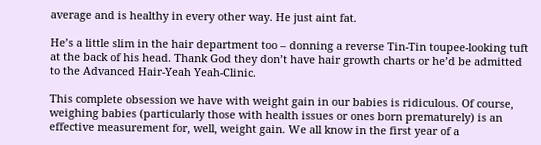average and is healthy in every other way. He just aint fat.

He’s a little slim in the hair department too – donning a reverse Tin-Tin toupee-looking tuft at the back of his head. Thank God they don’t have hair growth charts or he’d be admitted to the Advanced Hair-Yeah Yeah-Clinic.

This complete obsession we have with weight gain in our babies is ridiculous. Of course, weighing babies (particularly those with health issues or ones born prematurely) is an effective measurement for, well, weight gain. We all know in the first year of a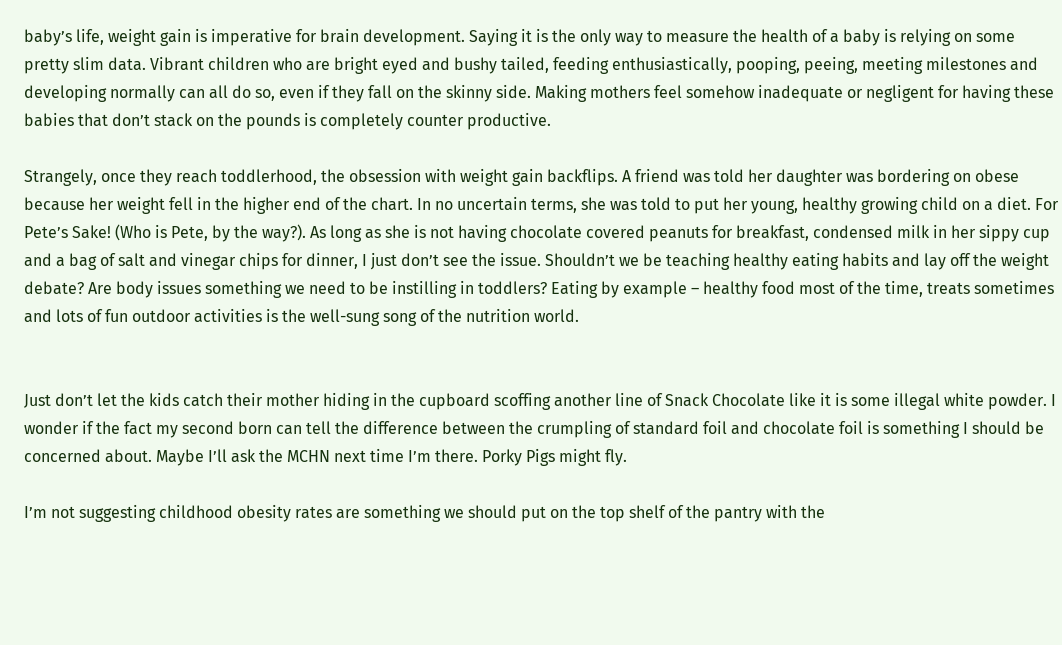baby’s life, weight gain is imperative for brain development. Saying it is the only way to measure the health of a baby is relying on some pretty slim data. Vibrant children who are bright eyed and bushy tailed, feeding enthusiastically, pooping, peeing, meeting milestones and developing normally can all do so, even if they fall on the skinny side. Making mothers feel somehow inadequate or negligent for having these babies that don’t stack on the pounds is completely counter productive.

Strangely, once they reach toddlerhood, the obsession with weight gain backflips. A friend was told her daughter was bordering on obese because her weight fell in the higher end of the chart. In no uncertain terms, she was told to put her young, healthy growing child on a diet. For Pete’s Sake! (Who is Pete, by the way?). As long as she is not having chocolate covered peanuts for breakfast, condensed milk in her sippy cup and a bag of salt and vinegar chips for dinner, I just don’t see the issue. Shouldn’t we be teaching healthy eating habits and lay off the weight debate? Are body issues something we need to be instilling in toddlers? Eating by example – healthy food most of the time, treats sometimes and lots of fun outdoor activities is the well-sung song of the nutrition world.


Just don’t let the kids catch their mother hiding in the cupboard scoffing another line of Snack Chocolate like it is some illegal white powder. I wonder if the fact my second born can tell the difference between the crumpling of standard foil and chocolate foil is something I should be concerned about. Maybe I’ll ask the MCHN next time I’m there. Porky Pigs might fly.

I’m not suggesting childhood obesity rates are something we should put on the top shelf of the pantry with the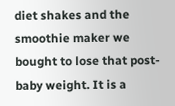diet shakes and the smoothie maker we bought to lose that post-baby weight. It is a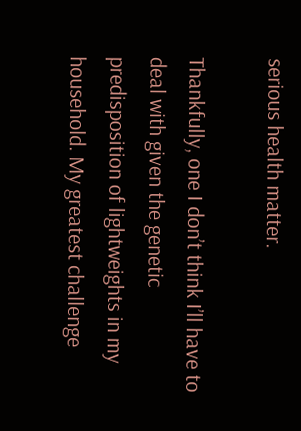serious health matter.

Thankfully, one I don’t think I’ll have to deal with given the genetic predisposition of lightweights in my household. My greatest challenge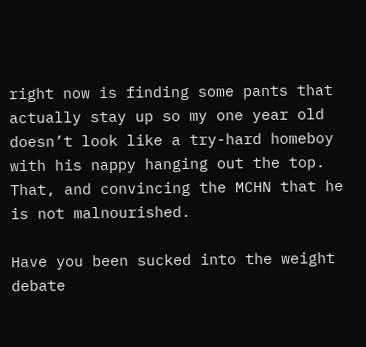right now is finding some pants that actually stay up so my one year old doesn’t look like a try-hard homeboy with his nappy hanging out the top. That, and convincing the MCHN that he is not malnourished.

Have you been sucked into the weight debate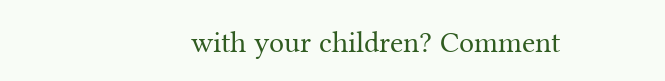with your children? Comment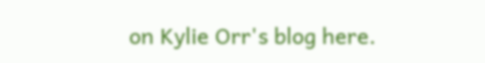on Kylie Orr's blog here.